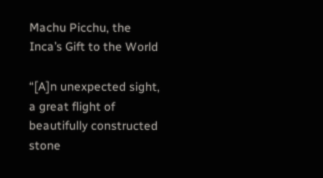Machu Picchu, the Inca’s Gift to the World

“[A]n unexpected sight, a great flight of beautifully constructed stone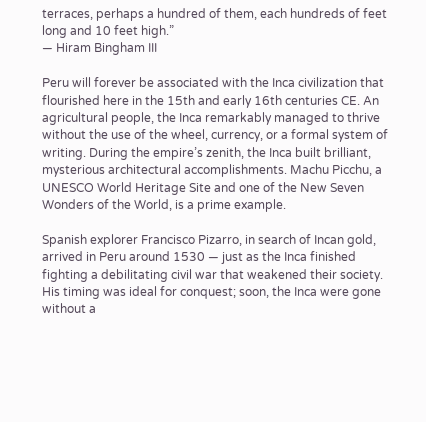terraces, perhaps a hundred of them, each hundreds of feet long and 10 feet high.”
— Hiram Bingham III

Peru will forever be associated with the Inca civilization that flourished here in the 15th and early 16th centuries CE. An agricultural people, the Inca remarkably managed to thrive without the use of the wheel, currency, or a formal system of writing. During the empire’s zenith, the Inca built brilliant, mysterious architectural accomplishments. Machu Picchu, a UNESCO World Heritage Site and one of the New Seven Wonders of the World, is a prime example.

Spanish explorer Francisco Pizarro, in search of Incan gold, arrived in Peru around 1530 — just as the Inca finished fighting a debilitating civil war that weakened their society. His timing was ideal for conquest; soon, the Inca were gone without a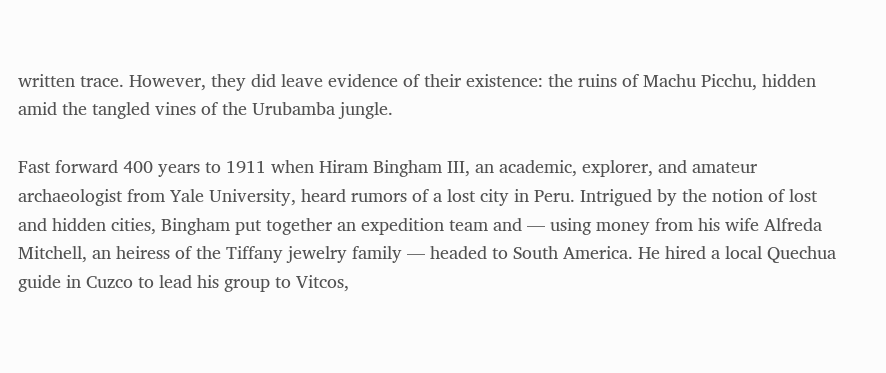written trace. However, they did leave evidence of their existence: the ruins of Machu Picchu, hidden amid the tangled vines of the Urubamba jungle.

Fast forward 400 years to 1911 when Hiram Bingham III, an academic, explorer, and amateur archaeologist from Yale University, heard rumors of a lost city in Peru. Intrigued by the notion of lost and hidden cities, Bingham put together an expedition team and — using money from his wife Alfreda Mitchell, an heiress of the Tiffany jewelry family — headed to South America. He hired a local Quechua guide in Cuzco to lead his group to Vitcos,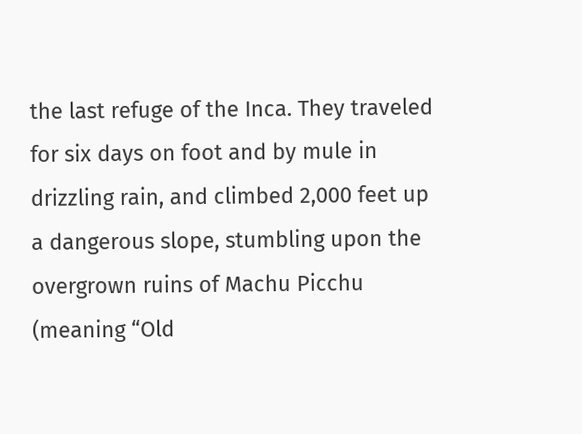the last refuge of the Inca. They traveled for six days on foot and by mule in drizzling rain, and climbed 2,000 feet up a dangerous slope, stumbling upon the overgrown ruins of Machu Picchu (meaning “Old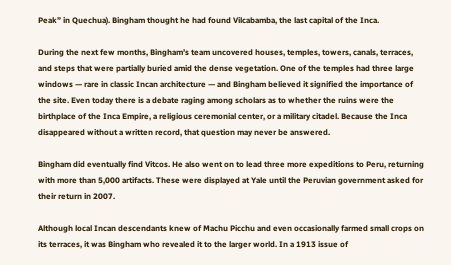Peak” in Quechua). Bingham thought he had found Vilcabamba, the last capital of the Inca.

During the next few months, Bingham’s team uncovered houses, temples, towers, canals, terraces, and steps that were partially buried amid the dense vegetation. One of the temples had three large windows — rare in classic Incan architecture — and Bingham believed it signified the importance of the site. Even today there is a debate raging among scholars as to whether the ruins were the birthplace of the Inca Empire, a religious ceremonial center, or a military citadel. Because the Inca disappeared without a written record, that question may never be answered.

Bingham did eventually find Vitcos. He also went on to lead three more expeditions to Peru, returning with more than 5,000 artifacts. These were displayed at Yale until the Peruvian government asked for their return in 2007.

Although local Incan descendants knew of Machu Picchu and even occasionally farmed small crops on its terraces, it was Bingham who revealed it to the larger world. In a 1913 issue of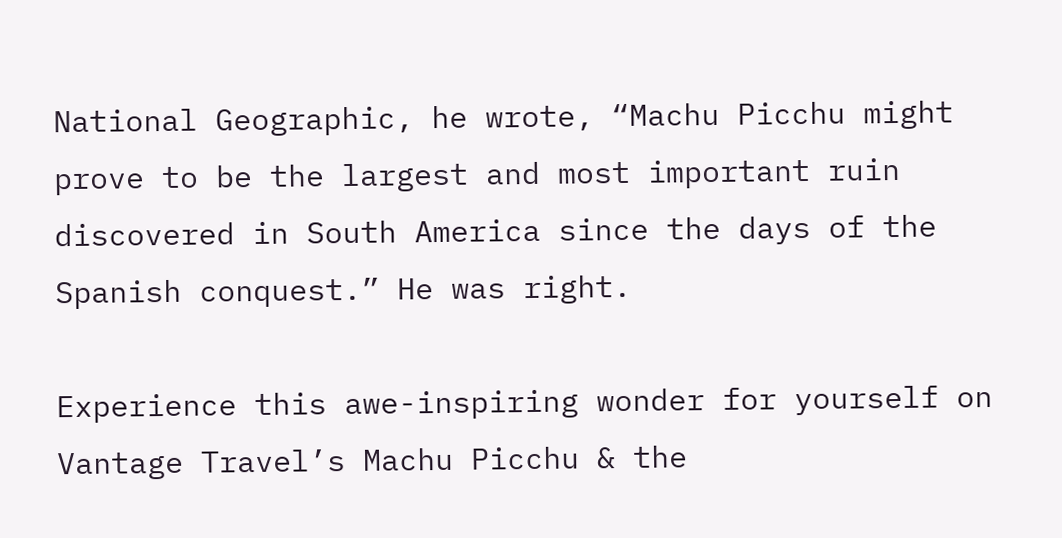National Geographic, he wrote, “Machu Picchu might prove to be the largest and most important ruin discovered in South America since the days of the Spanish conquest.” He was right.

Experience this awe-inspiring wonder for yourself on Vantage Travel’s Machu Picchu & the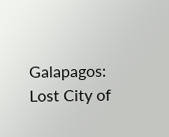Galapagos: Lost City of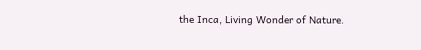the Inca, Living Wonder of Nature.